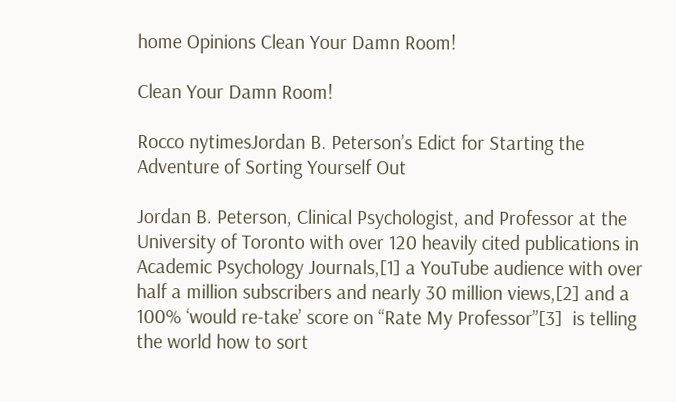home Opinions Clean Your Damn Room!

Clean Your Damn Room!

Rocco nytimesJordan B. Peterson’s Edict for Starting the Adventure of Sorting Yourself Out

Jordan B. Peterson, Clinical Psychologist, and Professor at the University of Toronto with over 120 heavily cited publications in Academic Psychology Journals,[1] a YouTube audience with over half a million subscribers and nearly 30 million views,[2] and a 100% ‘would re-take’ score on “Rate My Professor”[3]  is telling the world how to sort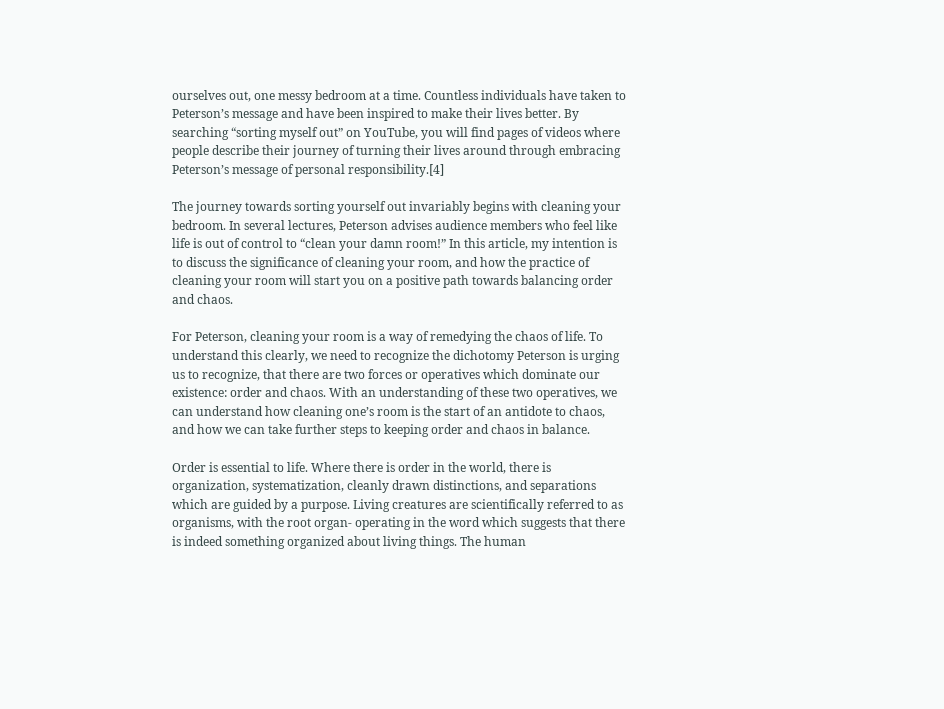ourselves out, one messy bedroom at a time. Countless individuals have taken to Peterson’s message and have been inspired to make their lives better. By searching “sorting myself out” on YouTube, you will find pages of videos where people describe their journey of turning their lives around through embracing Peterson’s message of personal responsibility.[4]

The journey towards sorting yourself out invariably begins with cleaning your bedroom. In several lectures, Peterson advises audience members who feel like life is out of control to “clean your damn room!” In this article, my intention is to discuss the significance of cleaning your room, and how the practice of cleaning your room will start you on a positive path towards balancing order and chaos.

For Peterson, cleaning your room is a way of remedying the chaos of life. To understand this clearly, we need to recognize the dichotomy Peterson is urging us to recognize, that there are two forces or operatives which dominate our existence: order and chaos. With an understanding of these two operatives, we can understand how cleaning one’s room is the start of an antidote to chaos, and how we can take further steps to keeping order and chaos in balance.

Order is essential to life. Where there is order in the world, there is organization, systematization, cleanly drawn distinctions, and separations which are guided by a purpose. Living creatures are scientifically referred to as organisms, with the root organ- operating in the word which suggests that there is indeed something organized about living things. The human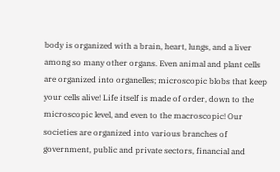body is organized with a brain, heart, lungs, and a liver among so many other organs. Even animal and plant cells are organized into organelles; microscopic blobs that keep your cells alive! Life itself is made of order, down to the microscopic level, and even to the macroscopic! Our societies are organized into various branches of government, public and private sectors, financial and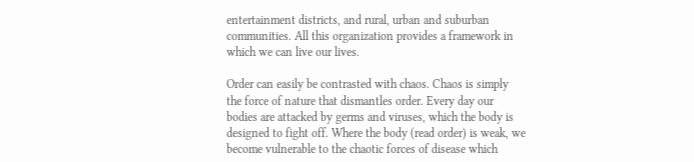entertainment districts, and rural, urban and suburban communities. All this organization provides a framework in which we can live our lives.

Order can easily be contrasted with chaos. Chaos is simply the force of nature that dismantles order. Every day our bodies are attacked by germs and viruses, which the body is designed to fight off. Where the body (read order) is weak, we become vulnerable to the chaotic forces of disease which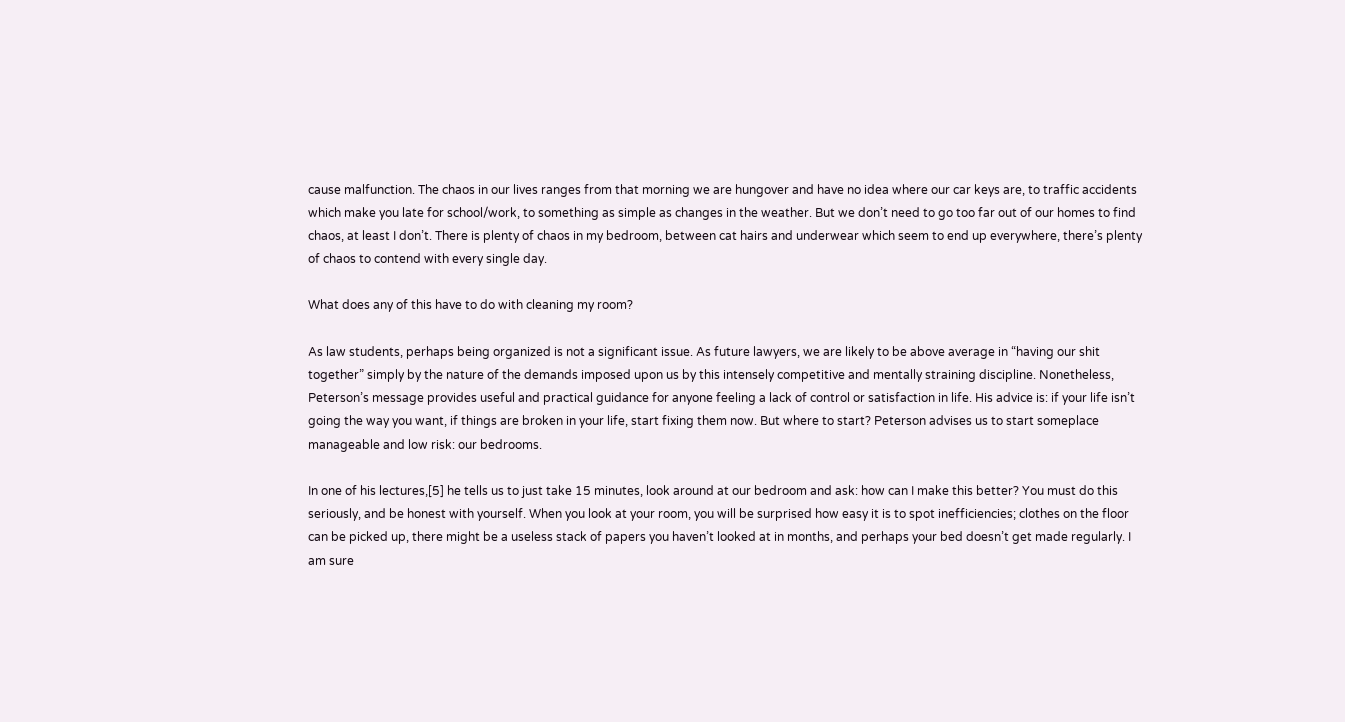cause malfunction. The chaos in our lives ranges from that morning we are hungover and have no idea where our car keys are, to traffic accidents which make you late for school/work, to something as simple as changes in the weather. But we don’t need to go too far out of our homes to find chaos, at least I don’t. There is plenty of chaos in my bedroom, between cat hairs and underwear which seem to end up everywhere, there’s plenty of chaos to contend with every single day.

What does any of this have to do with cleaning my room?

As law students, perhaps being organized is not a significant issue. As future lawyers, we are likely to be above average in “having our shit together” simply by the nature of the demands imposed upon us by this intensely competitive and mentally straining discipline. Nonetheless, Peterson’s message provides useful and practical guidance for anyone feeling a lack of control or satisfaction in life. His advice is: if your life isn’t going the way you want, if things are broken in your life, start fixing them now. But where to start? Peterson advises us to start someplace manageable and low risk: our bedrooms.

In one of his lectures,[5] he tells us to just take 15 minutes, look around at our bedroom and ask: how can I make this better? You must do this seriously, and be honest with yourself. When you look at your room, you will be surprised how easy it is to spot inefficiencies; clothes on the floor can be picked up, there might be a useless stack of papers you haven’t looked at in months, and perhaps your bed doesn’t get made regularly. I am sure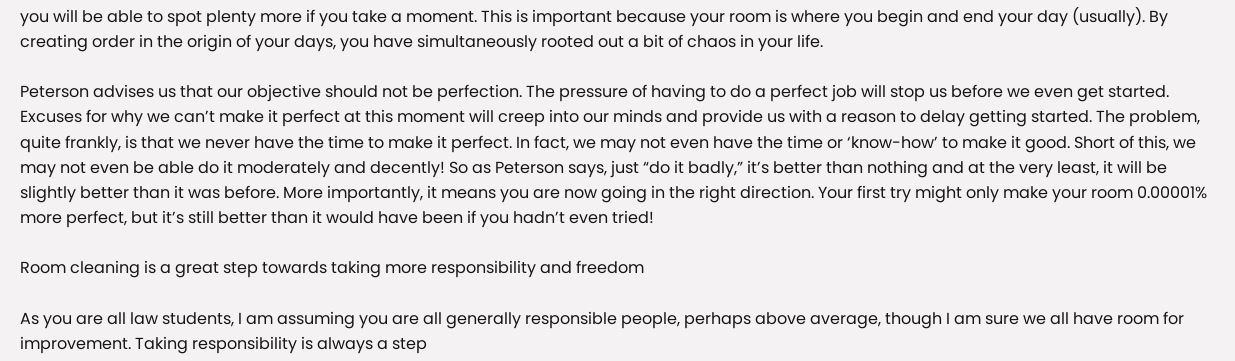you will be able to spot plenty more if you take a moment. This is important because your room is where you begin and end your day (usually). By creating order in the origin of your days, you have simultaneously rooted out a bit of chaos in your life.

Peterson advises us that our objective should not be perfection. The pressure of having to do a perfect job will stop us before we even get started. Excuses for why we can’t make it perfect at this moment will creep into our minds and provide us with a reason to delay getting started. The problem, quite frankly, is that we never have the time to make it perfect. In fact, we may not even have the time or ‘know-how’ to make it good. Short of this, we may not even be able do it moderately and decently! So as Peterson says, just “do it badly,” it’s better than nothing and at the very least, it will be slightly better than it was before. More importantly, it means you are now going in the right direction. Your first try might only make your room 0.00001% more perfect, but it’s still better than it would have been if you hadn’t even tried!

Room cleaning is a great step towards taking more responsibility and freedom

As you are all law students, I am assuming you are all generally responsible people, perhaps above average, though I am sure we all have room for improvement. Taking responsibility is always a step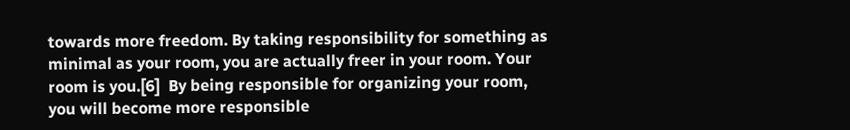towards more freedom. By taking responsibility for something as minimal as your room, you are actually freer in your room. Your room is you.[6]  By being responsible for organizing your room, you will become more responsible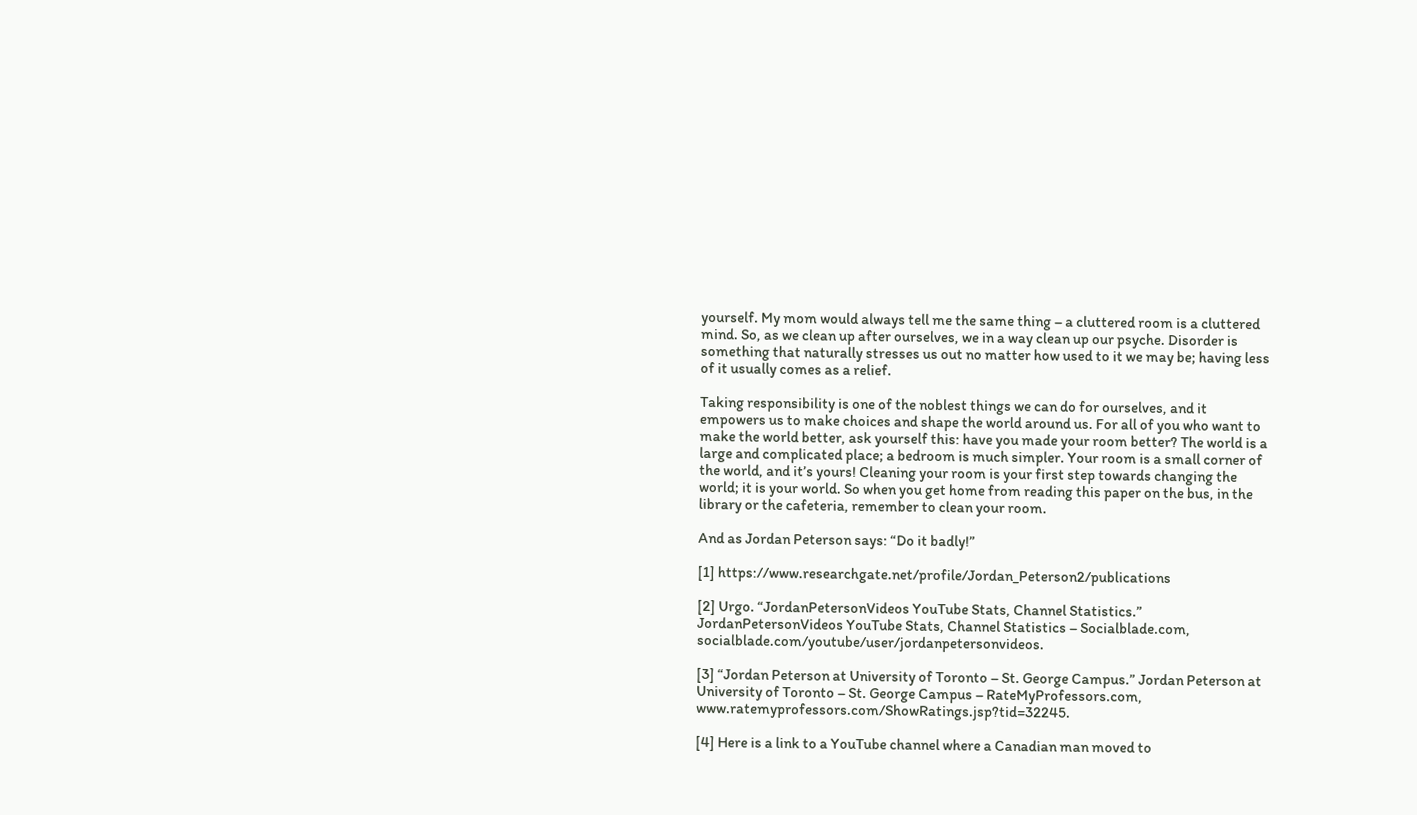yourself. My mom would always tell me the same thing – a cluttered room is a cluttered mind. So, as we clean up after ourselves, we in a way clean up our psyche. Disorder is something that naturally stresses us out no matter how used to it we may be; having less of it usually comes as a relief.

Taking responsibility is one of the noblest things we can do for ourselves, and it empowers us to make choices and shape the world around us. For all of you who want to make the world better, ask yourself this: have you made your room better? The world is a large and complicated place; a bedroom is much simpler. Your room is a small corner of the world, and it’s yours! Cleaning your room is your first step towards changing the world; it is your world. So when you get home from reading this paper on the bus, in the library or the cafeteria, remember to clean your room.

And as Jordan Peterson says: “Do it badly!”

[1] https://www.researchgate.net/profile/Jordan_Peterson2/publications

[2] Urgo. “JordanPetersonVideos YouTube Stats, Channel Statistics.” JordanPetersonVideos YouTube Stats, Channel Statistics – Socialblade.com, socialblade.com/youtube/user/jordanpetersonvideos.

[3] “Jordan Peterson at University of Toronto – St. George Campus.” Jordan Peterson at University of Toronto – St. George Campus – RateMyProfessors.com, www.ratemyprofessors.com/ShowRatings.jsp?tid=32245.

[4] Here is a link to a YouTube channel where a Canadian man moved to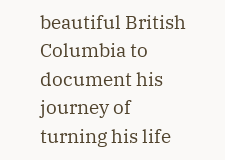beautiful British Columbia to document his journey of turning his life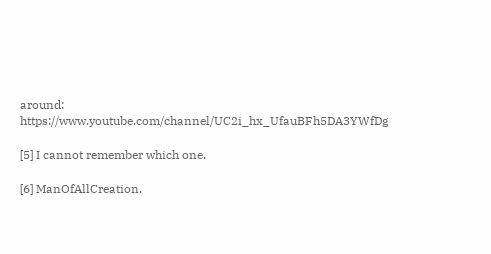around: https://www.youtube.com/channel/UC2i_hx_UfauBFh5DA3YWfDg

[5] I cannot remember which one.

[6] ManOfAllCreation.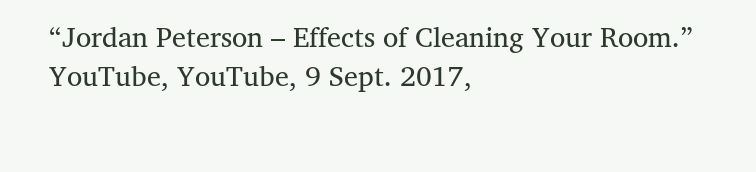“Jordan Peterson – Effects of Cleaning Your Room.” YouTube, YouTube, 9 Sept. 2017,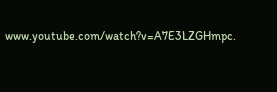www.youtube.com/watch?v=A7E3LZGHmpc.